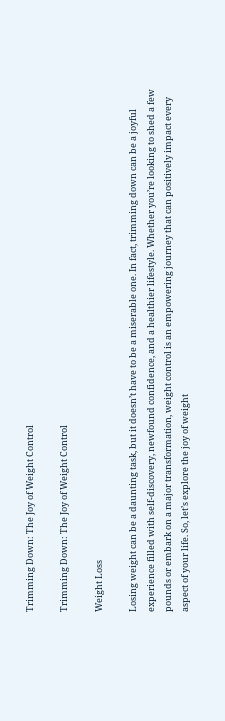Trimming Down: The Joy of Weight Control

Trimming Down: The Joy of Weight Control

Weight Loss

Losing weight can be a daunting task, but it doesn’t have to be a miserable one. In fact, trimming down can be a joyful experience filled with self-discovery, newfound confidence, and a healthier lifestyle. Whether you’re looking to shed a few pounds or embark on a major transformation, weight control is an empowering journey that can positively impact every aspect of your life. So, let’s explore the joy of weight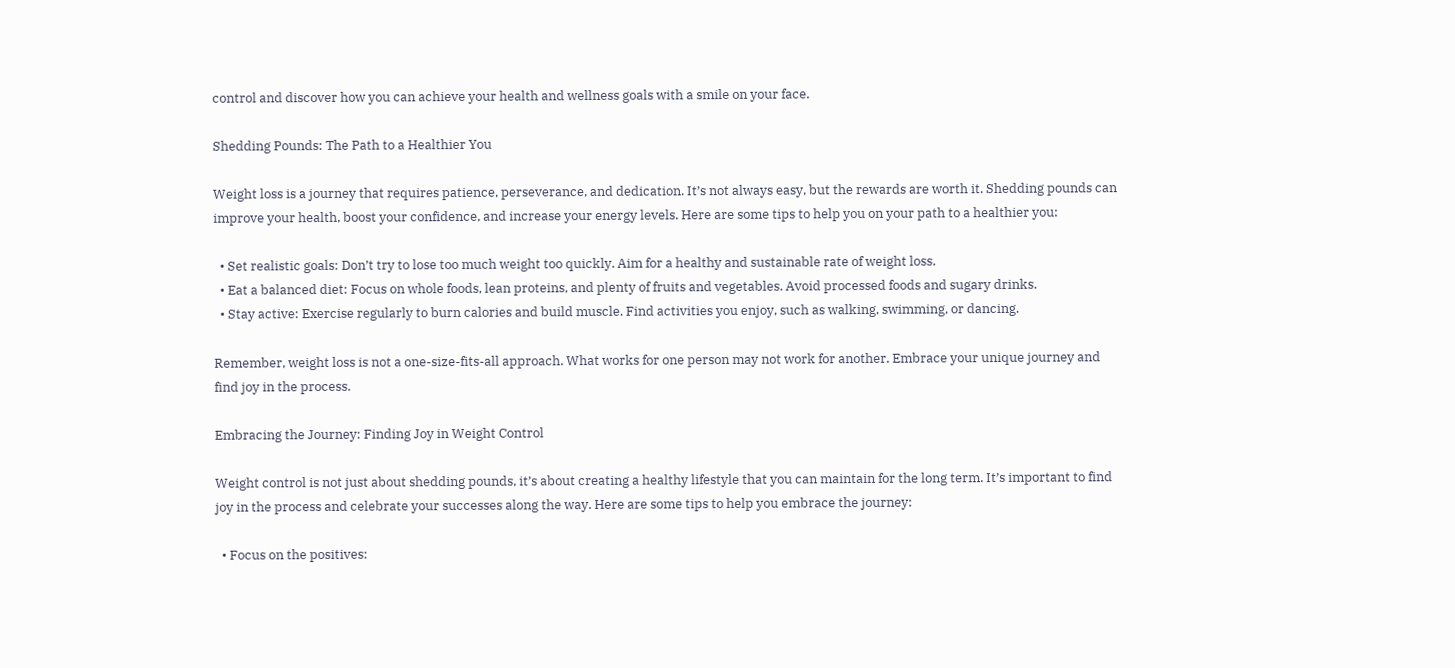control and discover how you can achieve your health and wellness goals with a smile on your face.

Shedding Pounds: The Path to a Healthier You

Weight loss is a journey that requires patience, perseverance, and dedication. It’s not always easy, but the rewards are worth it. Shedding pounds can improve your health, boost your confidence, and increase your energy levels. Here are some tips to help you on your path to a healthier you:

  • Set realistic goals: Don’t try to lose too much weight too quickly. Aim for a healthy and sustainable rate of weight loss.
  • Eat a balanced diet: Focus on whole foods, lean proteins, and plenty of fruits and vegetables. Avoid processed foods and sugary drinks.
  • Stay active: Exercise regularly to burn calories and build muscle. Find activities you enjoy, such as walking, swimming, or dancing.

Remember, weight loss is not a one-size-fits-all approach. What works for one person may not work for another. Embrace your unique journey and find joy in the process.

Embracing the Journey: Finding Joy in Weight Control

Weight control is not just about shedding pounds, it’s about creating a healthy lifestyle that you can maintain for the long term. It’s important to find joy in the process and celebrate your successes along the way. Here are some tips to help you embrace the journey:

  • Focus on the positives: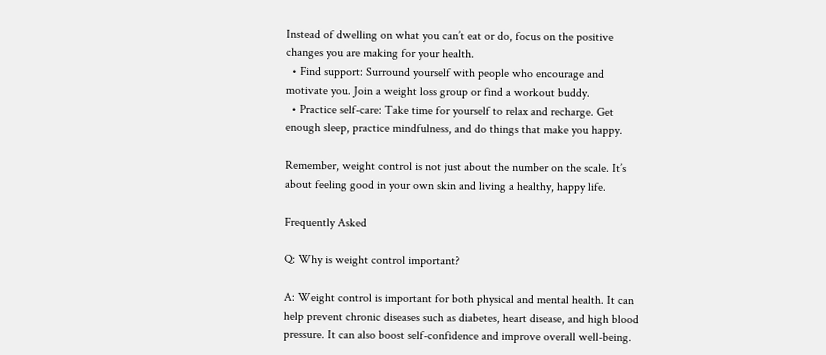Instead of dwelling on what you can’t eat or do, focus on the positive changes you are making for your health.
  • Find support: Surround yourself with people who encourage and motivate you. Join a weight loss group or find a workout buddy.
  • Practice self-care: Take time for yourself to relax and recharge. Get enough sleep, practice mindfulness, and do things that make you happy.

Remember, weight control is not just about the number on the scale. It’s about feeling good in your own skin and living a healthy, happy life.

Frequently Asked

Q: Why is weight control important?

A: Weight control is important for both physical and mental health. It can help prevent chronic diseases such as diabetes, heart disease, and high blood pressure. It can also boost self-confidence and improve overall well-being.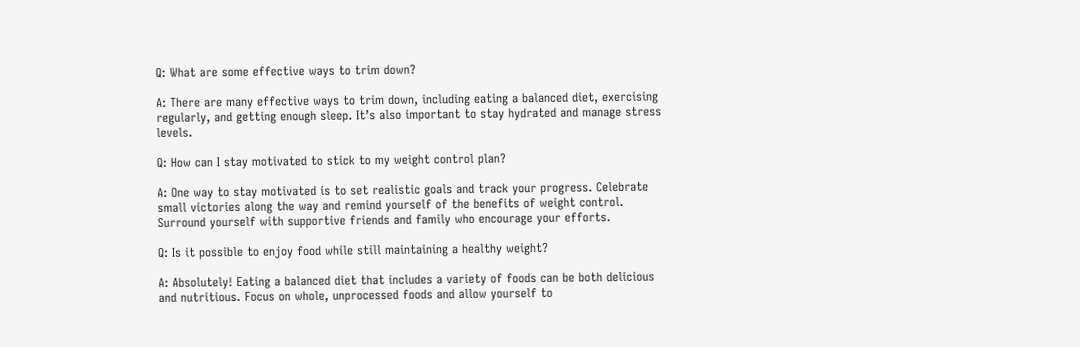Q: What are some effective ways to trim down?

A: There are many effective ways to trim down, including eating a balanced diet, exercising regularly, and getting enough sleep. It’s also important to stay hydrated and manage stress levels.

Q: How can I stay motivated to stick to my weight control plan?

A: One way to stay motivated is to set realistic goals and track your progress. Celebrate small victories along the way and remind yourself of the benefits of weight control. Surround yourself with supportive friends and family who encourage your efforts.

Q: Is it possible to enjoy food while still maintaining a healthy weight?

A: Absolutely! Eating a balanced diet that includes a variety of foods can be both delicious and nutritious. Focus on whole, unprocessed foods and allow yourself to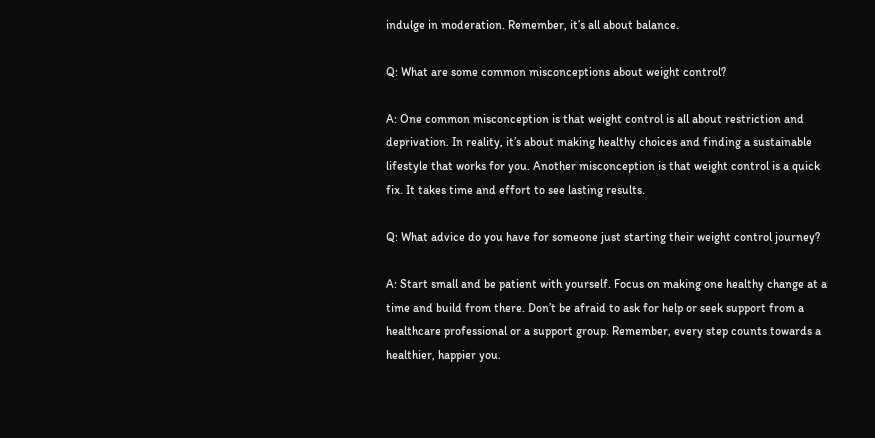indulge in moderation. Remember, it’s all about balance.

Q: What are some common misconceptions about weight control?

A: One common misconception is that weight control is all about restriction and deprivation. In reality, it’s about making healthy choices and finding a sustainable lifestyle that works for you. Another misconception is that weight control is a quick fix. It takes time and effort to see lasting results.

Q: What advice do you have for someone just starting their weight control journey?

A: Start small and be patient with yourself. Focus on making one healthy change at a time and build from there. Don’t be afraid to ask for help or seek support from a healthcare professional or a support group. Remember, every step counts towards a healthier, happier you.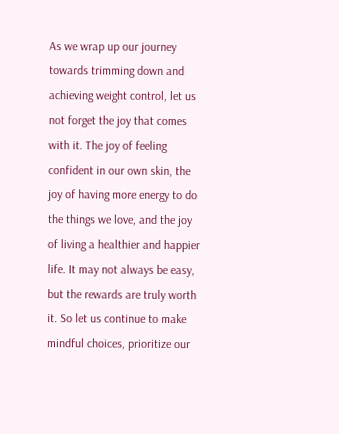As we wrap up our journey towards trimming down and achieving weight control, let us not forget the joy that comes with it. The joy of feeling confident in our own skin, the joy of having more energy to do the things we love, and the joy of living a healthier and happier life. It may not always be easy, but the rewards are truly worth it. So let us continue to make mindful choices, prioritize our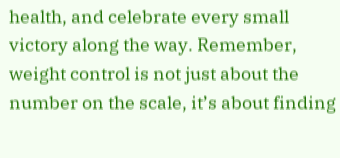health, and celebrate every small victory along the way. Remember, weight control is not just about the number on the scale, it’s about finding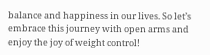balance and happiness in our lives. So let’s embrace this journey with open arms and enjoy the joy of weight control!